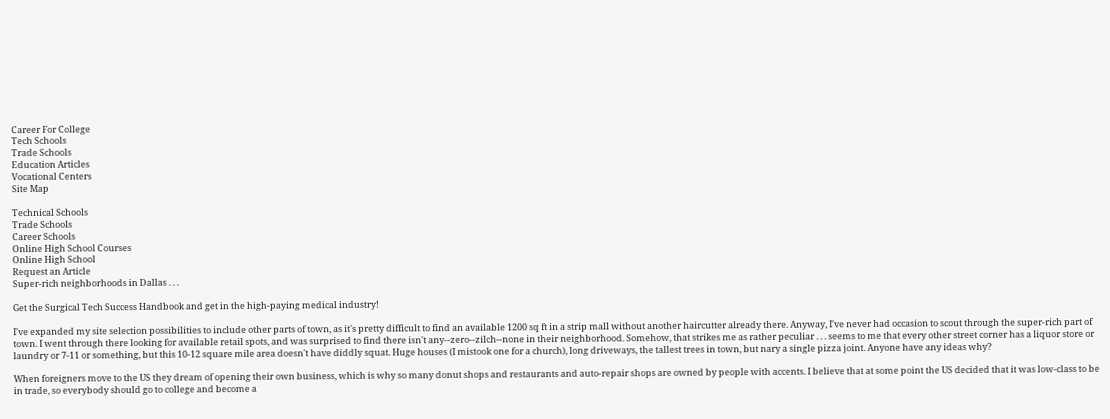Career For College
Tech Schools
Trade Schools
Education Articles
Vocational Centers
Site Map

Technical Schools
Trade Schools
Career Schools
Online High School Courses
Online High School
Request an Article
Super-rich neighborhoods in Dallas . . .

Get the Surgical Tech Success Handbook and get in the high-paying medical industry!

I've expanded my site selection possibilities to include other parts of town, as it's pretty difficult to find an available 1200 sq ft in a strip mall without another haircutter already there. Anyway, I've never had occasion to scout through the super-rich part of town. I went through there looking for available retail spots, and was surprised to find there isn't any--zero--zilch--none in their neighborhood. Somehow, that strikes me as rather peculiar . . . seems to me that every other street corner has a liquor store or laundry or 7-11 or something, but this 10-12 square mile area doesn't have diddly squat. Huge houses (I mistook one for a church), long driveways, the tallest trees in town, but nary a single pizza joint. Anyone have any ideas why?

When foreigners move to the US they dream of opening their own business, which is why so many donut shops and restaurants and auto-repair shops are owned by people with accents. I believe that at some point the US decided that it was low-class to be in trade, so everybody should go to college and become a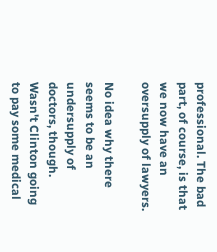professional. The bad part, of course, is that we now have an oversupply of lawyers.

No idea why there seems to be an undersupply of doctors, though. Wasn't Clinton going to pay some medical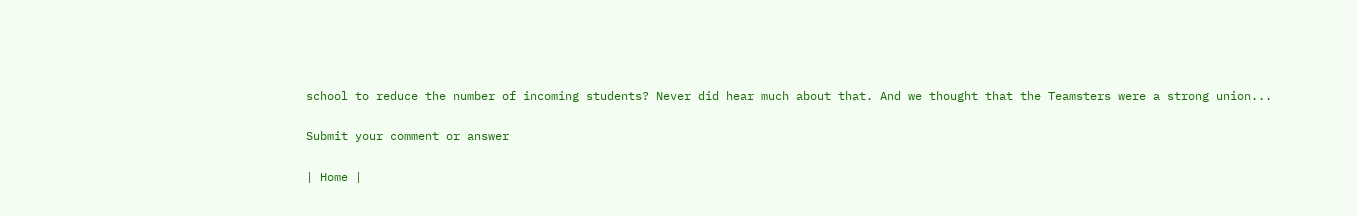school to reduce the number of incoming students? Never did hear much about that. And we thought that the Teamsters were a strong union...

Submit your comment or answer

| Home |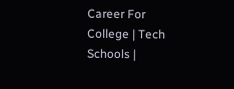Career For College | Tech Schools |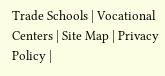Trade Schools | Vocational Centers | Site Map | Privacy Policy |